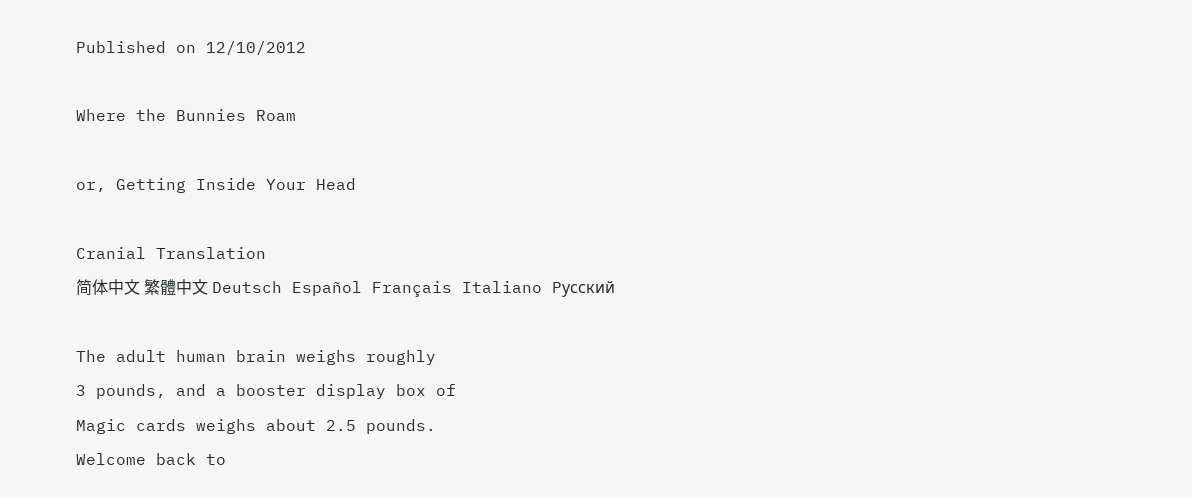Published on 12/10/2012

Where the Bunnies Roam

or, Getting Inside Your Head

Cranial Translation
简体中文 繁體中文 Deutsch Español Français Italiano Pусский

The adult human brain weighs roughly
3 pounds, and a booster display box of
Magic cards weighs about 2.5 pounds.
Welcome back to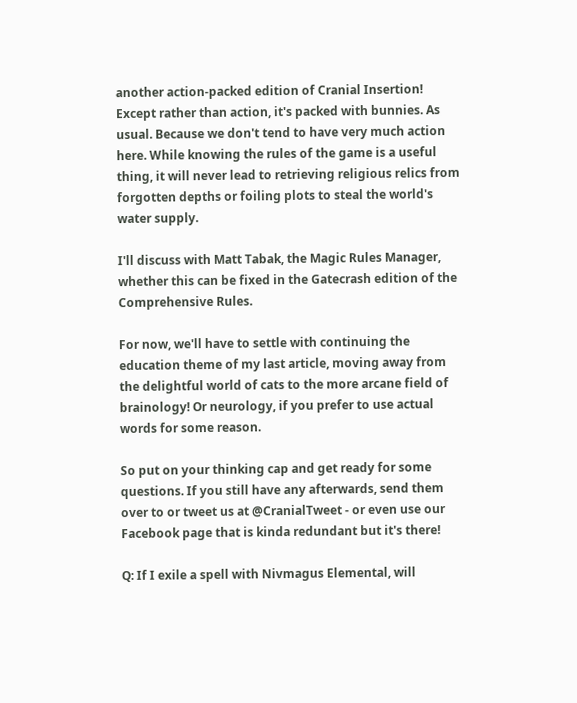another action-packed edition of Cranial Insertion! Except rather than action, it's packed with bunnies. As usual. Because we don't tend to have very much action here. While knowing the rules of the game is a useful thing, it will never lead to retrieving religious relics from forgotten depths or foiling plots to steal the world's water supply.

I'll discuss with Matt Tabak, the Magic Rules Manager, whether this can be fixed in the Gatecrash edition of the Comprehensive Rules.

For now, we'll have to settle with continuing the education theme of my last article, moving away from the delightful world of cats to the more arcane field of brainology! Or neurology, if you prefer to use actual words for some reason.

So put on your thinking cap and get ready for some questions. If you still have any afterwards, send them over to or tweet us at @CranialTweet - or even use our Facebook page that is kinda redundant but it's there!

Q: If I exile a spell with Nivmagus Elemental, will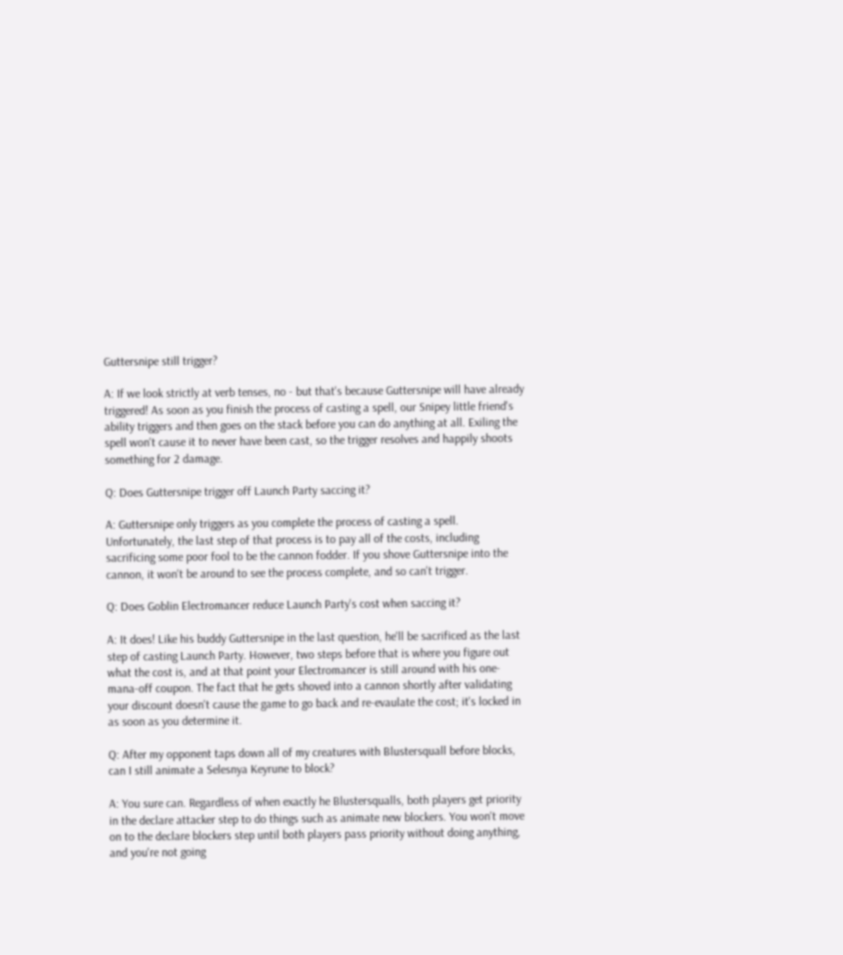Guttersnipe still trigger?

A: If we look strictly at verb tenses, no - but that's because Guttersnipe will have already triggered! As soon as you finish the process of casting a spell, our Snipey little friend's ability triggers and then goes on the stack before you can do anything at all. Exiling the spell won't cause it to never have been cast, so the trigger resolves and happily shoots something for 2 damage.

Q: Does Guttersnipe trigger off Launch Party saccing it?

A: Guttersnipe only triggers as you complete the process of casting a spell. Unfortunately, the last step of that process is to pay all of the costs, including sacrificing some poor fool to be the cannon fodder. If you shove Guttersnipe into the cannon, it won't be around to see the process complete, and so can't trigger.

Q: Does Goblin Electromancer reduce Launch Party's cost when saccing it?

A: It does! Like his buddy Guttersnipe in the last question, he'll be sacrificed as the last step of casting Launch Party. However, two steps before that is where you figure out what the cost is, and at that point your Electromancer is still around with his one-mana-off coupon. The fact that he gets shoved into a cannon shortly after validating your discount doesn't cause the game to go back and re-evaulate the cost; it's locked in as soon as you determine it.

Q: After my opponent taps down all of my creatures with Blustersquall before blocks, can I still animate a Selesnya Keyrune to block?

A: You sure can. Regardless of when exactly he Blustersqualls, both players get priority in the declare attacker step to do things such as animate new blockers. You won't move on to the declare blockers step until both players pass priority without doing anything, and you're not going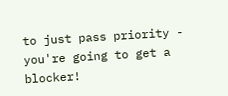to just pass priority - you're going to get a blocker!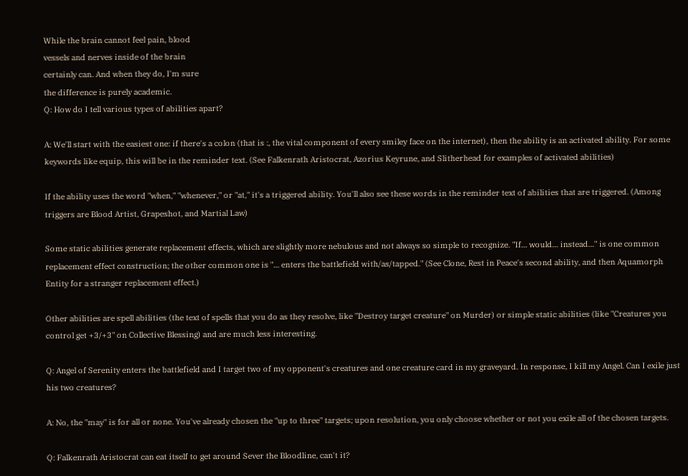While the brain cannot feel pain, blood
vessels and nerves inside of the brain
certainly can. And when they do, I'm sure
the difference is purely academic.
Q: How do I tell various types of abilities apart?

A: We'll start with the easiest one: if there's a colon (that is :, the vital component of every smiley face on the internet), then the ability is an activated ability. For some keywords like equip, this will be in the reminder text. (See Falkenrath Aristocrat, Azorius Keyrune, and Slitherhead for examples of activated abilities)

If the ability uses the word "when," "whenever," or "at," it's a triggered ability. You'll also see these words in the reminder text of abilities that are triggered. (Among triggers are Blood Artist, Grapeshot, and Martial Law)

Some static abilities generate replacement effects, which are slightly more nebulous and not always so simple to recognize. "If... would... instead..." is one common replacement effect construction; the other common one is "... enters the battlefield with/as/tapped." (See Clone, Rest in Peace's second ability, and then Aquamorph Entity for a stranger replacement effect.)

Other abilities are spell abilities (the text of spells that you do as they resolve, like "Destroy target creature" on Murder) or simple static abilities (like "Creatures you control get +3/+3" on Collective Blessing) and are much less interesting.

Q: Angel of Serenity enters the battlefield and I target two of my opponent's creatures and one creature card in my graveyard. In response, I kill my Angel. Can I exile just his two creatures?

A: No, the "may" is for all or none. You've already chosen the "up to three" targets; upon resolution, you only choose whether or not you exile all of the chosen targets.

Q: Falkenrath Aristocrat can eat itself to get around Sever the Bloodline, can't it?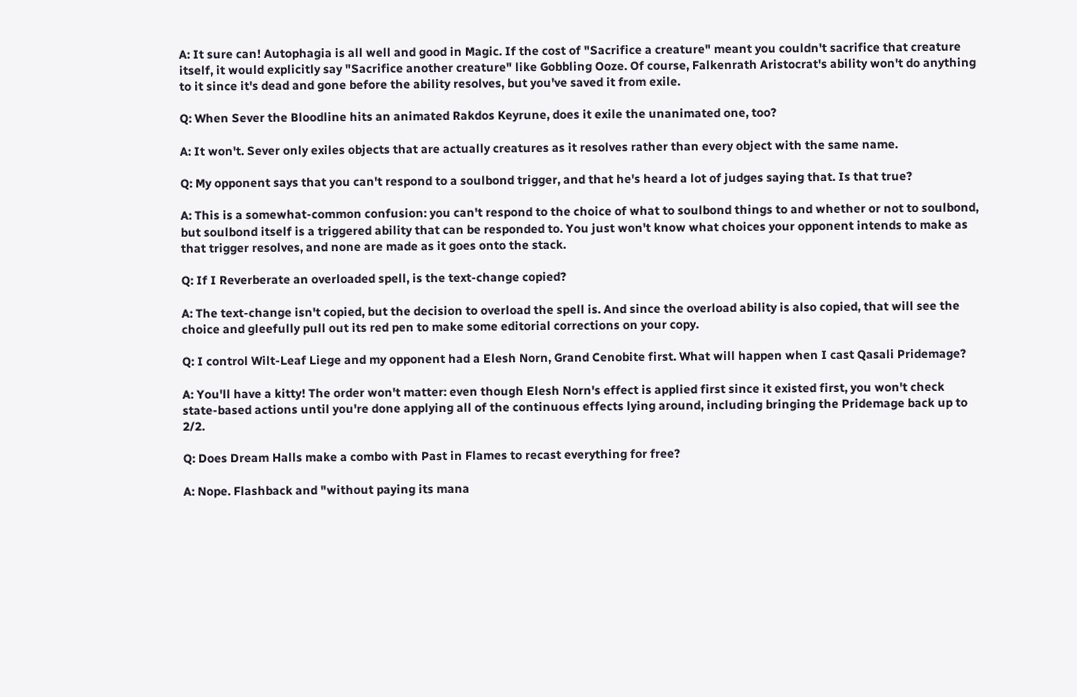A: It sure can! Autophagia is all well and good in Magic. If the cost of "Sacrifice a creature" meant you couldn't sacrifice that creature itself, it would explicitly say "Sacrifice another creature" like Gobbling Ooze. Of course, Falkenrath Aristocrat's ability won't do anything to it since it's dead and gone before the ability resolves, but you've saved it from exile.

Q: When Sever the Bloodline hits an animated Rakdos Keyrune, does it exile the unanimated one, too?

A: It won't. Sever only exiles objects that are actually creatures as it resolves rather than every object with the same name.

Q: My opponent says that you can't respond to a soulbond trigger, and that he's heard a lot of judges saying that. Is that true?

A: This is a somewhat-common confusion: you can't respond to the choice of what to soulbond things to and whether or not to soulbond, but soulbond itself is a triggered ability that can be responded to. You just won't know what choices your opponent intends to make as that trigger resolves, and none are made as it goes onto the stack.

Q: If I Reverberate an overloaded spell, is the text-change copied?

A: The text-change isn't copied, but the decision to overload the spell is. And since the overload ability is also copied, that will see the choice and gleefully pull out its red pen to make some editorial corrections on your copy.

Q: I control Wilt-Leaf Liege and my opponent had a Elesh Norn, Grand Cenobite first. What will happen when I cast Qasali Pridemage?

A: You'll have a kitty! The order won't matter: even though Elesh Norn's effect is applied first since it existed first, you won't check state-based actions until you're done applying all of the continuous effects lying around, including bringing the Pridemage back up to 2/2.

Q: Does Dream Halls make a combo with Past in Flames to recast everything for free?

A: Nope. Flashback and "without paying its mana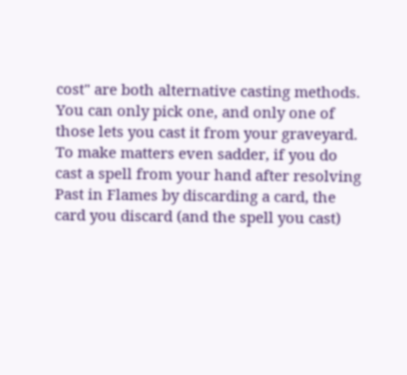cost" are both alternative casting methods. You can only pick one, and only one of those lets you cast it from your graveyard. To make matters even sadder, if you do cast a spell from your hand after resolving Past in Flames by discarding a card, the card you discard (and the spell you cast)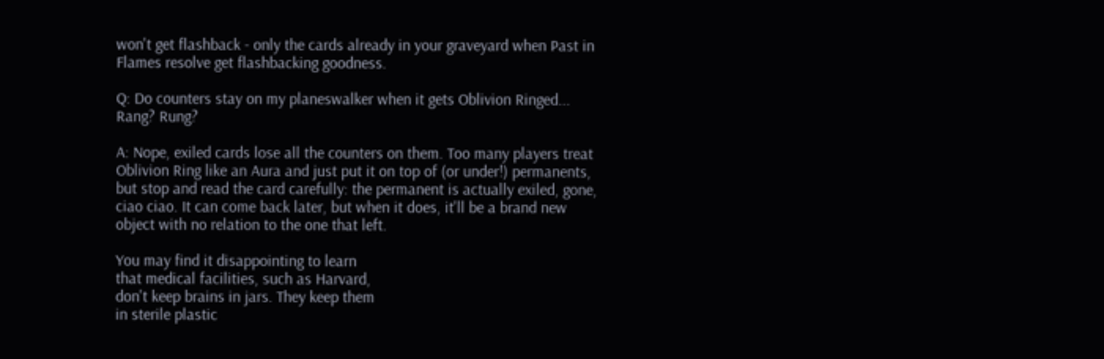won't get flashback - only the cards already in your graveyard when Past in Flames resolve get flashbacking goodness.

Q: Do counters stay on my planeswalker when it gets Oblivion Ringed... Rang? Rung?

A: Nope, exiled cards lose all the counters on them. Too many players treat Oblivion Ring like an Aura and just put it on top of (or under!) permanents, but stop and read the card carefully: the permanent is actually exiled, gone, ciao ciao. It can come back later, but when it does, it'll be a brand new object with no relation to the one that left.

You may find it disappointing to learn
that medical facilities, such as Harvard,
don't keep brains in jars. They keep them
in sterile plastic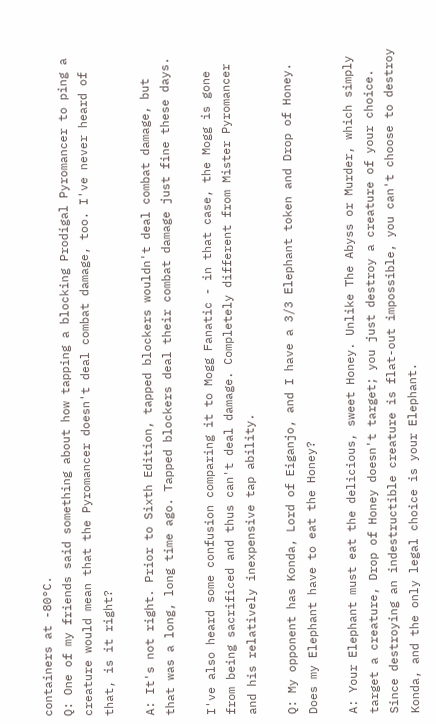containers at -80°C.
Q: One of my friends said something about how tapping a blocking Prodigal Pyromancer to ping a creature would mean that the Pyromancer doesn't deal combat damage, too. I've never heard of that, is it right?

A: It's not right. Prior to Sixth Edition, tapped blockers wouldn't deal combat damage, but that was a long, long time ago. Tapped blockers deal their combat damage just fine these days.

I've also heard some confusion comparing it to Mogg Fanatic - in that case, the Mogg is gone from being sacrificed and thus can't deal damage. Completely different from Mister Pyromancer and his relatively inexpensive tap ability.

Q: My opponent has Konda, Lord of Eiganjo, and I have a 3/3 Elephant token and Drop of Honey. Does my Elephant have to eat the Honey?

A: Your Elephant must eat the delicious, sweet Honey. Unlike The Abyss or Murder, which simply target a creature, Drop of Honey doesn't target; you just destroy a creature of your choice. Since destroying an indestructible creature is flat-out impossible, you can't choose to destroy Konda, and the only legal choice is your Elephant.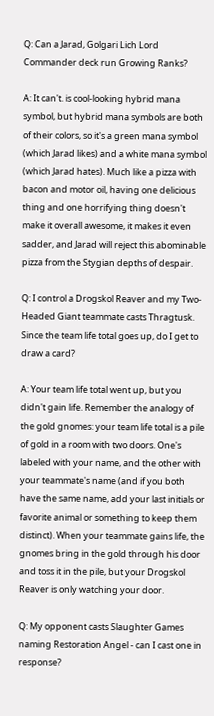Q: Can a Jarad, Golgari Lich Lord Commander deck run Growing Ranks?

A: It can't. is cool-looking hybrid mana symbol, but hybrid mana symbols are both of their colors, so it's a green mana symbol (which Jarad likes) and a white mana symbol (which Jarad hates). Much like a pizza with bacon and motor oil, having one delicious thing and one horrifying thing doesn't make it overall awesome, it makes it even sadder, and Jarad will reject this abominable pizza from the Stygian depths of despair.

Q: I control a Drogskol Reaver and my Two-Headed Giant teammate casts Thragtusk. Since the team life total goes up, do I get to draw a card?

A: Your team life total went up, but you didn't gain life. Remember the analogy of the gold gnomes: your team life total is a pile of gold in a room with two doors. One's labeled with your name, and the other with your teammate's name (and if you both have the same name, add your last initials or favorite animal or something to keep them distinct). When your teammate gains life, the gnomes bring in the gold through his door and toss it in the pile, but your Drogskol Reaver is only watching your door.

Q: My opponent casts Slaughter Games naming Restoration Angel - can I cast one in response?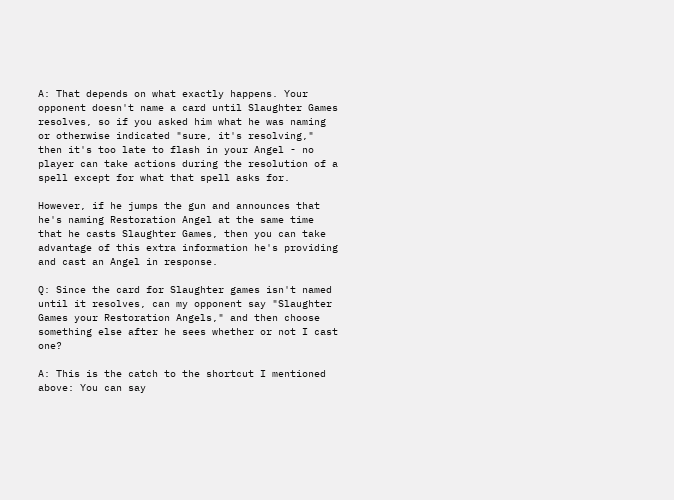A: That depends on what exactly happens. Your opponent doesn't name a card until Slaughter Games resolves, so if you asked him what he was naming or otherwise indicated "sure, it's resolving," then it's too late to flash in your Angel - no player can take actions during the resolution of a spell except for what that spell asks for.

However, if he jumps the gun and announces that he's naming Restoration Angel at the same time that he casts Slaughter Games, then you can take advantage of this extra information he's providing and cast an Angel in response.

Q: Since the card for Slaughter games isn't named until it resolves, can my opponent say "Slaughter Games your Restoration Angels," and then choose something else after he sees whether or not I cast one?

A: This is the catch to the shortcut I mentioned above: You can say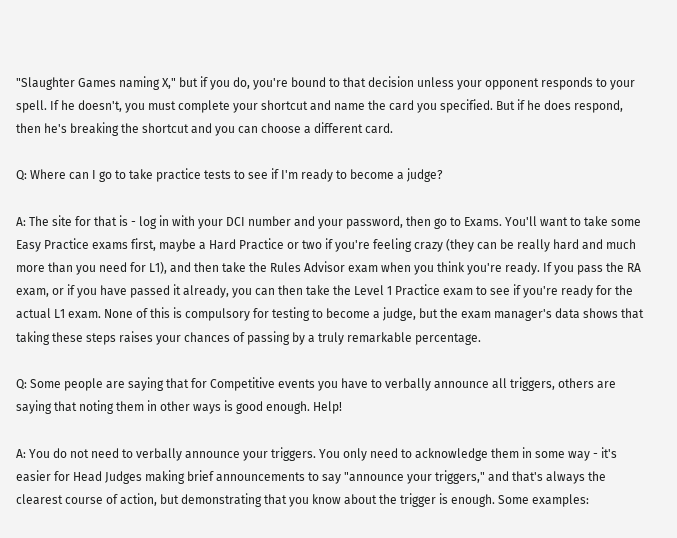"Slaughter Games naming X," but if you do, you're bound to that decision unless your opponent responds to your spell. If he doesn't, you must complete your shortcut and name the card you specified. But if he does respond, then he's breaking the shortcut and you can choose a different card.

Q: Where can I go to take practice tests to see if I'm ready to become a judge?

A: The site for that is - log in with your DCI number and your password, then go to Exams. You'll want to take some Easy Practice exams first, maybe a Hard Practice or two if you're feeling crazy (they can be really hard and much more than you need for L1), and then take the Rules Advisor exam when you think you're ready. If you pass the RA exam, or if you have passed it already, you can then take the Level 1 Practice exam to see if you're ready for the actual L1 exam. None of this is compulsory for testing to become a judge, but the exam manager's data shows that taking these steps raises your chances of passing by a truly remarkable percentage.

Q: Some people are saying that for Competitive events you have to verbally announce all triggers, others are saying that noting them in other ways is good enough. Help!

A: You do not need to verbally announce your triggers. You only need to acknowledge them in some way - it's easier for Head Judges making brief announcements to say "announce your triggers," and that's always the clearest course of action, but demonstrating that you know about the trigger is enough. Some examples: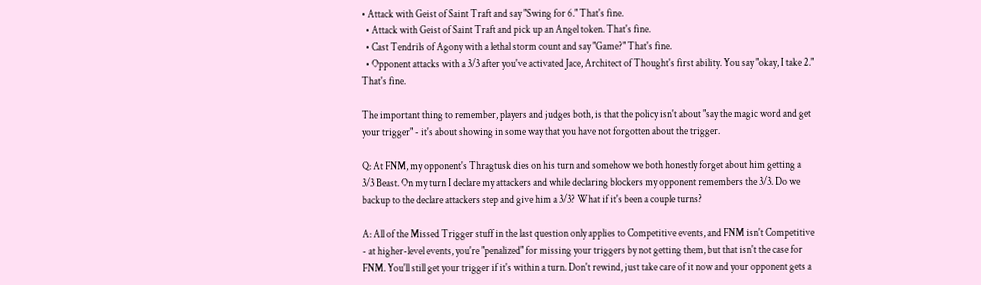• Attack with Geist of Saint Traft and say "Swing for 6." That's fine.
  • Attack with Geist of Saint Traft and pick up an Angel token. That's fine.
  • Cast Tendrils of Agony with a lethal storm count and say "Game?" That's fine.
  • Opponent attacks with a 3/3 after you've activated Jace, Architect of Thought's first ability. You say "okay, I take 2." That's fine.

The important thing to remember, players and judges both, is that the policy isn't about "say the magic word and get your trigger" - it's about showing in some way that you have not forgotten about the trigger.

Q: At FNM, my opponent's Thragtusk dies on his turn and somehow we both honestly forget about him getting a 3/3 Beast. On my turn I declare my attackers and while declaring blockers my opponent remembers the 3/3. Do we backup to the declare attackers step and give him a 3/3? What if it's been a couple turns?

A: All of the Missed Trigger stuff in the last question only applies to Competitive events, and FNM isn't Competitive - at higher-level events, you're "penalized" for missing your triggers by not getting them, but that isn't the case for FNM. You'll still get your trigger if it's within a turn. Don't rewind, just take care of it now and your opponent gets a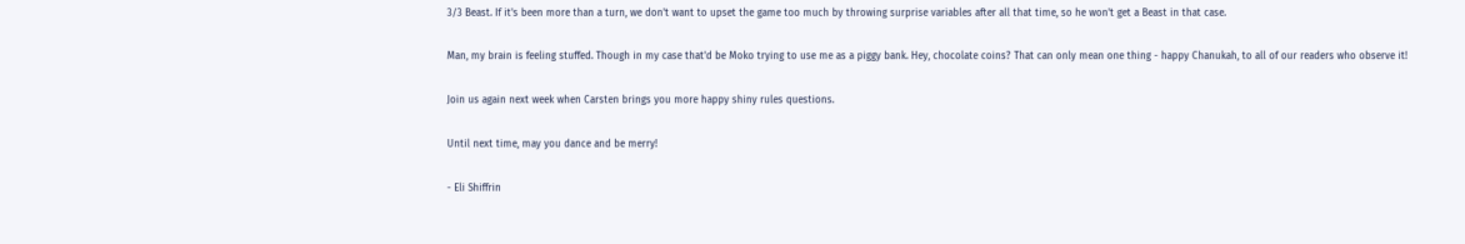3/3 Beast. If it's been more than a turn, we don't want to upset the game too much by throwing surprise variables after all that time, so he won't get a Beast in that case.

Man, my brain is feeling stuffed. Though in my case that'd be Moko trying to use me as a piggy bank. Hey, chocolate coins? That can only mean one thing - happy Chanukah, to all of our readers who observe it!

Join us again next week when Carsten brings you more happy shiny rules questions.

Until next time, may you dance and be merry!

- Eli Shiffrin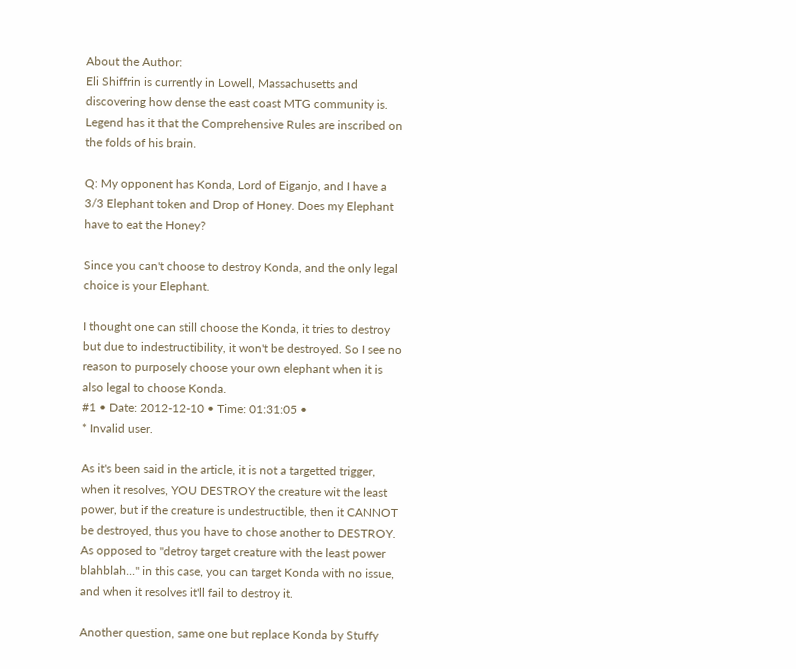About the Author:
Eli Shiffrin is currently in Lowell, Massachusetts and discovering how dense the east coast MTG community is. Legend has it that the Comprehensive Rules are inscribed on the folds of his brain.

Q: My opponent has Konda, Lord of Eiganjo, and I have a 3/3 Elephant token and Drop of Honey. Does my Elephant have to eat the Honey?

Since you can't choose to destroy Konda, and the only legal choice is your Elephant.

I thought one can still choose the Konda, it tries to destroy but due to indestructibility, it won't be destroyed. So I see no reason to purposely choose your own elephant when it is also legal to choose Konda.
#1 • Date: 2012-12-10 • Time: 01:31:05 •
* Invalid user.

As it's been said in the article, it is not a targetted trigger, when it resolves, YOU DESTROY the creature wit the least power, but if the creature is undestructible, then it CANNOT be destroyed, thus you have to chose another to DESTROY. As opposed to "detroy target creature with the least power blahblah..." in this case, you can target Konda with no issue, and when it resolves it'll fail to destroy it.

Another question, same one but replace Konda by Stuffy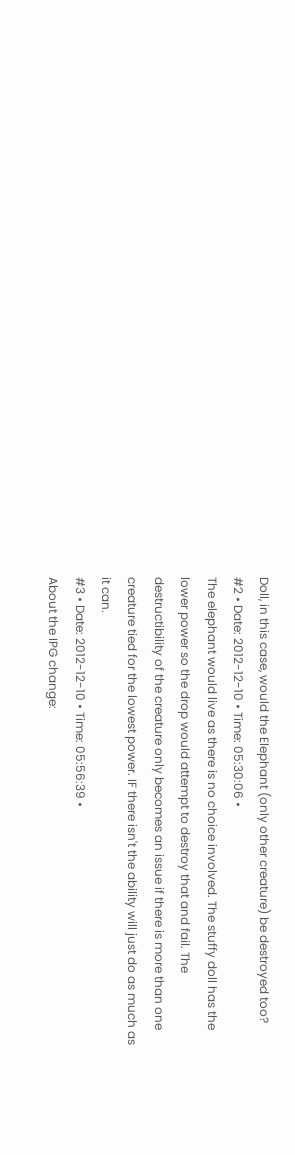Doll, in this case, would the Elephant (only other creature) be destroyed too?
#2 • Date: 2012-12-10 • Time: 05:30:06 •
The elephant would live as there is no choice involved. The stuffy doll has the lower power so the drop would attempt to destroy that and fail. The destructibility of the creature only becomes an issue if there is more than one creature tied for the lowest power. IF there isn't the ability will just do as much as it can.
#3 • Date: 2012-12-10 • Time: 05:56:39 •
About the IPG change: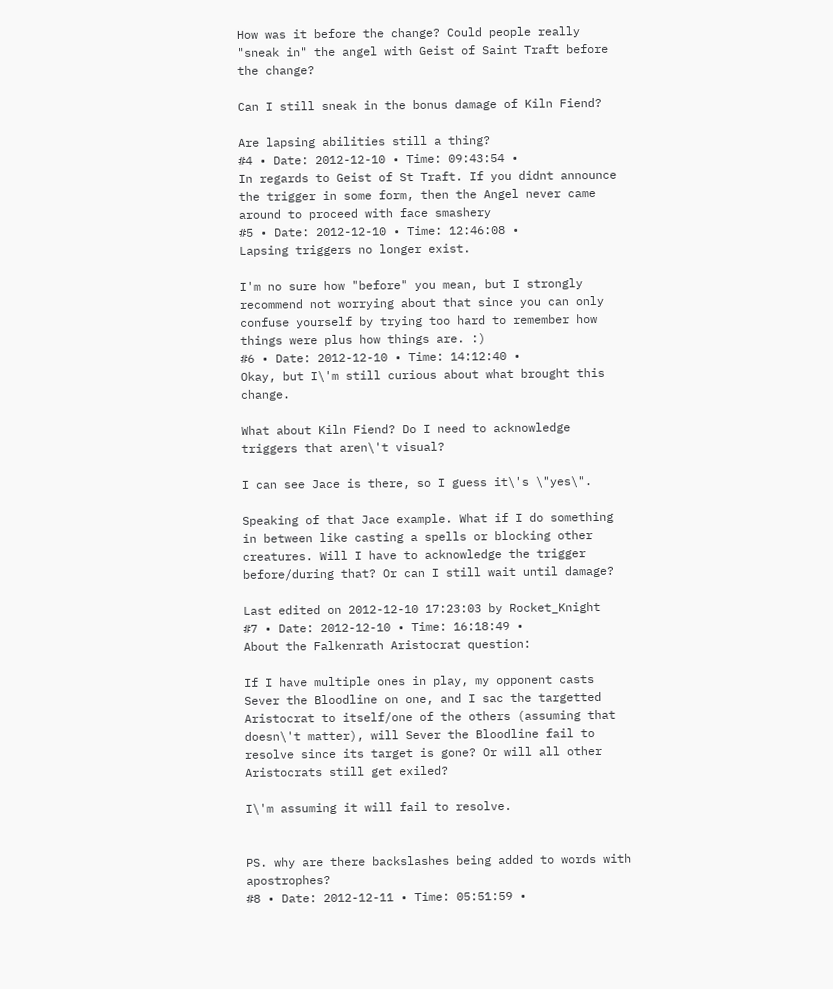How was it before the change? Could people really "sneak in" the angel with Geist of Saint Traft before the change?

Can I still sneak in the bonus damage of Kiln Fiend?

Are lapsing abilities still a thing?
#4 • Date: 2012-12-10 • Time: 09:43:54 •
In regards to Geist of St Traft. If you didnt announce the trigger in some form, then the Angel never came around to proceed with face smashery
#5 • Date: 2012-12-10 • Time: 12:46:08 •
Lapsing triggers no longer exist.

I'm no sure how "before" you mean, but I strongly recommend not worrying about that since you can only confuse yourself by trying too hard to remember how things were plus how things are. :)
#6 • Date: 2012-12-10 • Time: 14:12:40 •
Okay, but I\'m still curious about what brought this change.

What about Kiln Fiend? Do I need to acknowledge triggers that aren\'t visual?

I can see Jace is there, so I guess it\'s \"yes\".

Speaking of that Jace example. What if I do something in between like casting a spells or blocking other creatures. Will I have to acknowledge the trigger before/during that? Or can I still wait until damage?

Last edited on 2012-12-10 17:23:03 by Rocket_Knight
#7 • Date: 2012-12-10 • Time: 16:18:49 •
About the Falkenrath Aristocrat question:

If I have multiple ones in play, my opponent casts Sever the Bloodline on one, and I sac the targetted Aristocrat to itself/one of the others (assuming that doesn\'t matter), will Sever the Bloodline fail to resolve since its target is gone? Or will all other Aristocrats still get exiled?

I\'m assuming it will fail to resolve.


PS. why are there backslashes being added to words with apostrophes?
#8 • Date: 2012-12-11 • Time: 05:51:59 •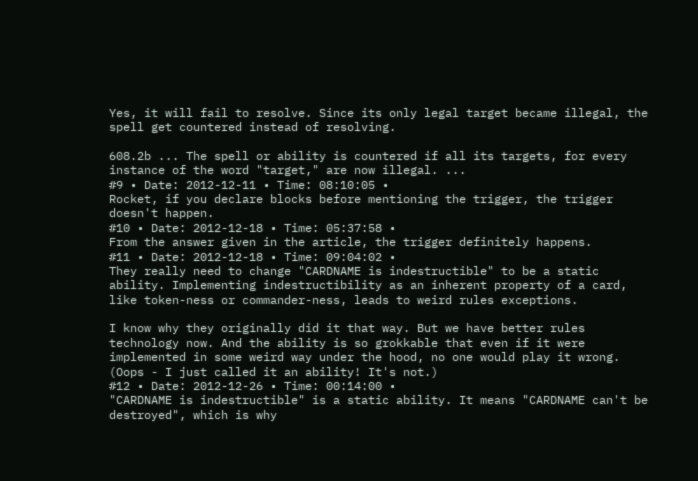Yes, it will fail to resolve. Since its only legal target became illegal, the spell get countered instead of resolving.

608.2b ... The spell or ability is countered if all its targets, for every instance of the word "target," are now illegal. ...
#9 • Date: 2012-12-11 • Time: 08:10:05 •
Rocket, if you declare blocks before mentioning the trigger, the trigger doesn't happen.
#10 • Date: 2012-12-18 • Time: 05:37:58 •
From the answer given in the article, the trigger definitely happens.
#11 • Date: 2012-12-18 • Time: 09:04:02 •
They really need to change "CARDNAME is indestructible" to be a static ability. Implementing indestructibility as an inherent property of a card, like token-ness or commander-ness, leads to weird rules exceptions.

I know why they originally did it that way. But we have better rules technology now. And the ability is so grokkable that even if it were implemented in some weird way under the hood, no one would play it wrong. (Oops - I just called it an ability! It's not.)
#12 • Date: 2012-12-26 • Time: 00:14:00 •
"CARDNAME is indestructible" is a static ability. It means "CARDNAME can't be destroyed", which is why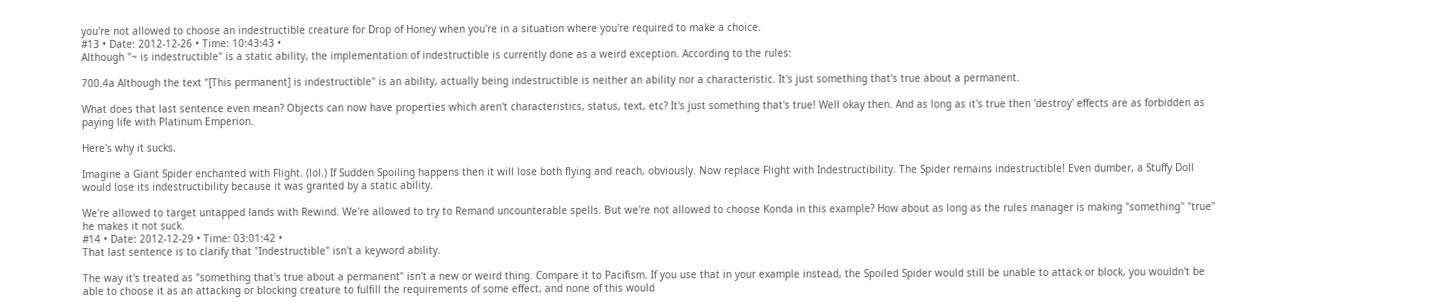you're not allowed to choose an indestructible creature for Drop of Honey when you're in a situation where you're required to make a choice.
#13 • Date: 2012-12-26 • Time: 10:43:43 •
Although "~ is indestructible" is a static ability, the implementation of indestructible is currently done as a weird exception. According to the rules:

700.4a Although the text "[This permanent] is indestructible" is an ability, actually being indestructible is neither an ability nor a characteristic. It's just something that's true about a permanent.

What does that last sentence even mean? Objects can now have properties which aren't characteristics, status, text, etc? It's just something that's true! Well okay then. And as long as it's true then 'destroy' effects are as forbidden as paying life with Platinum Emperion.

Here's why it sucks.

Imagine a Giant Spider enchanted with Flight. (lol.) If Sudden Spoiling happens then it will lose both flying and reach, obviously. Now replace Flight with Indestructibility. The Spider remains indestructible! Even dumber, a Stuffy Doll would lose its indestructibility because it was granted by a static ability.

We're allowed to target untapped lands with Rewind. We're allowed to try to Remand uncounterable spells. But we're not allowed to choose Konda in this example? How about as long as the rules manager is making "something" "true" he makes it not suck.
#14 • Date: 2012-12-29 • Time: 03:01:42 •
That last sentence is to clarify that "Indestructible" isn't a keyword ability.

The way it's treated as "something that's true about a permanent" isn't a new or weird thing. Compare it to Pacifism. If you use that in your example instead, the Spoiled Spider would still be unable to attack or block, you wouldn't be able to choose it as an attacking or blocking creature to fulfill the requirements of some effect, and none of this would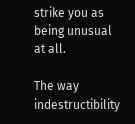strike you as being unusual at all.

The way indestructibility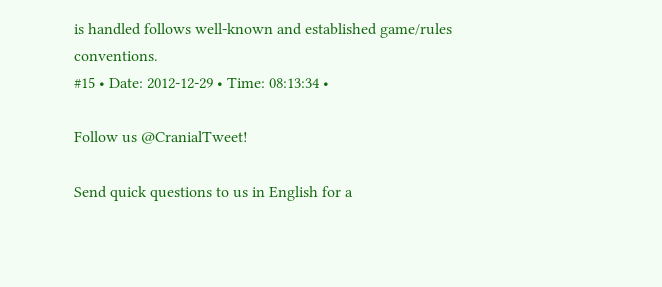is handled follows well-known and established game/rules conventions.
#15 • Date: 2012-12-29 • Time: 08:13:34 •

Follow us @CranialTweet!

Send quick questions to us in English for a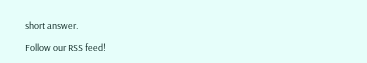short answer.

Follow our RSS feed!